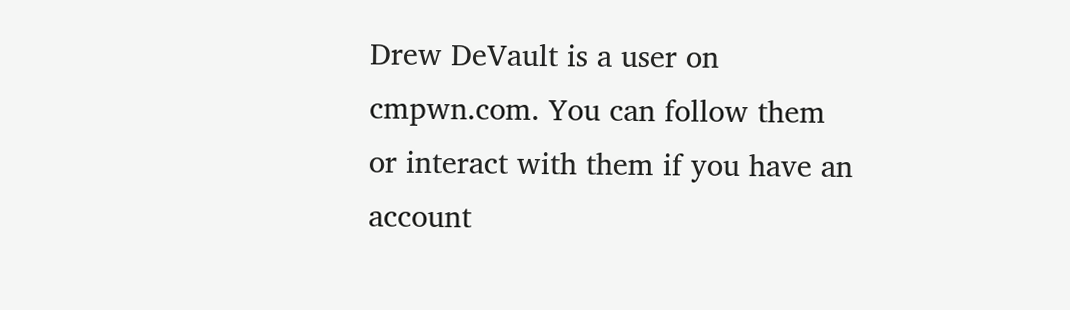Drew DeVault is a user on cmpwn.com. You can follow them or interact with them if you have an account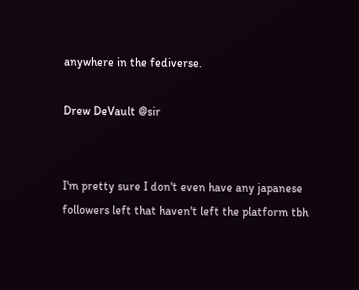anywhere in the fediverse.

Drew DeVault @sir


I'm pretty sure I don't even have any japanese followers left that haven't left the platform tbh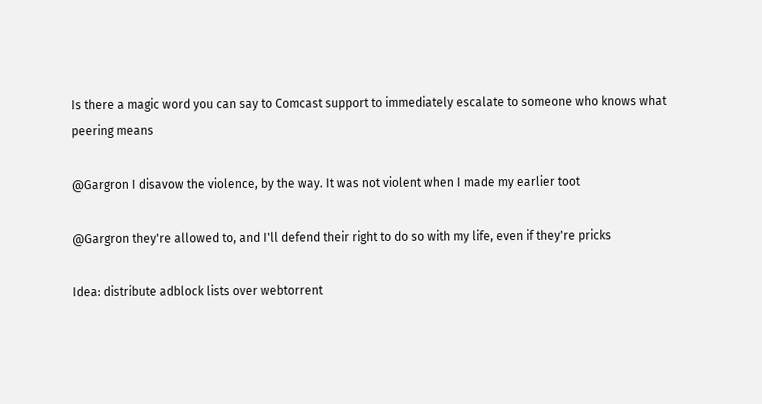Is there a magic word you can say to Comcast support to immediately escalate to someone who knows what peering means

@Gargron I disavow the violence, by the way. It was not violent when I made my earlier toot

@Gargron they're allowed to, and I'll defend their right to do so with my life, even if they're pricks

Idea: distribute adblock lists over webtorrent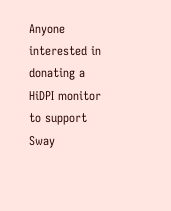Anyone interested in donating a HiDPI monitor to support Sway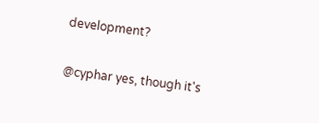development?

@cyphar yes, though it's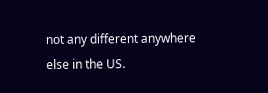not any different anywhere else in the US.